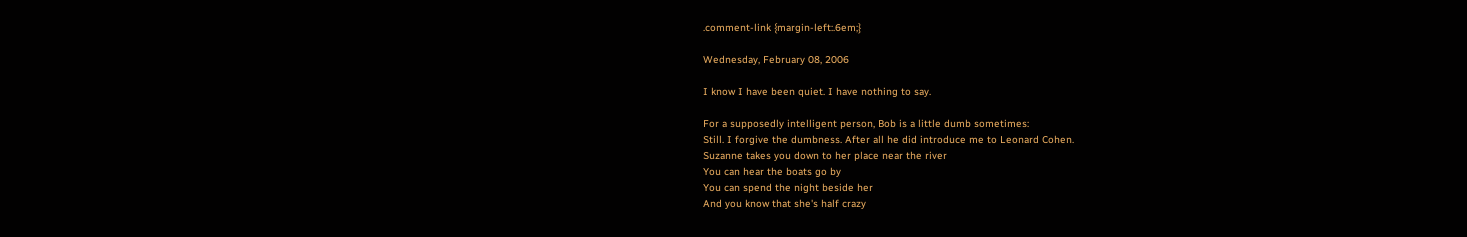.comment-link {margin-left:.6em;}

Wednesday, February 08, 2006

I know I have been quiet. I have nothing to say.

For a supposedly intelligent person, Bob is a little dumb sometimes:
Still. I forgive the dumbness. After all he did introduce me to Leonard Cohen.
Suzanne takes you down to her place near the river
You can hear the boats go by
You can spend the night beside her
And you know that she's half crazy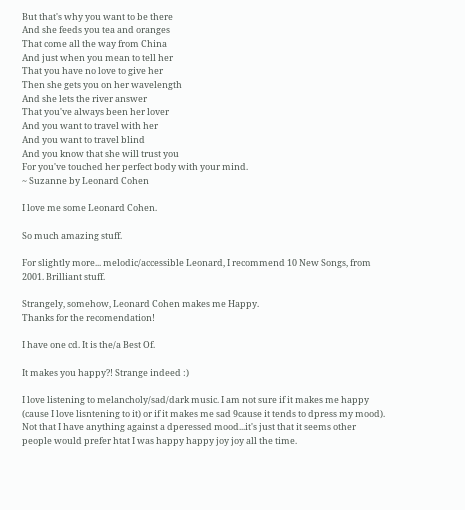But that's why you want to be there
And she feeds you tea and oranges
That come all the way from China
And just when you mean to tell her
That you have no love to give her
Then she gets you on her wavelength
And she lets the river answer
That you've always been her lover
And you want to travel with her
And you want to travel blind
And you know that she will trust you
For you've touched her perfect body with your mind.
~ Suzanne by Leonard Cohen

I love me some Leonard Cohen.

So much amazing stuff.

For slightly more... melodic/accessible Leonard, I recommend 10 New Songs, from 2001. Brilliant stuff.

Strangely, somehow, Leonard Cohen makes me Happy.
Thanks for the recomendation!

I have one cd. It is the/a Best Of.

It makes you happy?! Strange indeed :)

I love listening to melancholy/sad/dark music. I am not sure if it makes me happy (cause I love lisntening to it) or if it makes me sad 9cause it tends to dpress my mood). Not that I have anything against a dperessed mood...it's just that it seems other people would prefer htat I was happy happy joy joy all the time.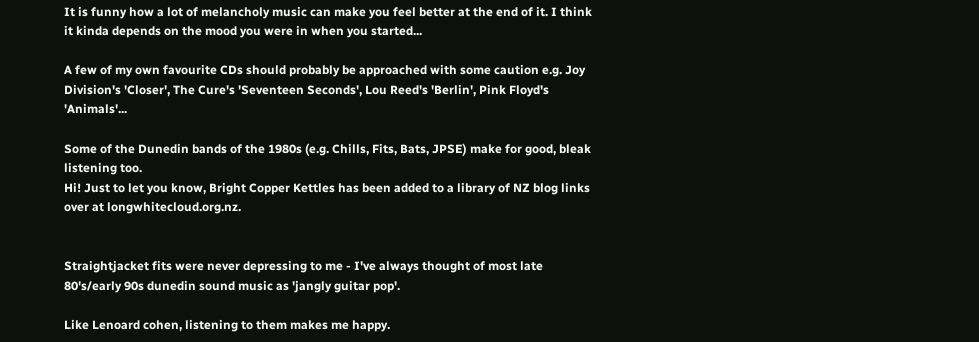It is funny how a lot of melancholy music can make you feel better at the end of it. I think it kinda depends on the mood you were in when you started...

A few of my own favourite CDs should probably be approached with some caution e.g. Joy Division's 'Closer', The Cure's 'Seventeen Seconds', Lou Reed's 'Berlin', Pink Floyd's 'Animals'...

Some of the Dunedin bands of the 1980s (e.g. Chills, Fits, Bats, JPSE) make for good, bleak listening too.
Hi! Just to let you know, Bright Copper Kettles has been added to a library of NZ blog links over at longwhitecloud.org.nz.


Straightjacket fits were never depressing to me - I've always thought of most late 80's/early 90s dunedin sound music as 'jangly guitar pop'.

Like Lenoard cohen, listening to them makes me happy.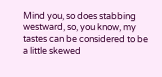Mind you, so does stabbing westward, so, you know, my tastes can be considered to be a little skewed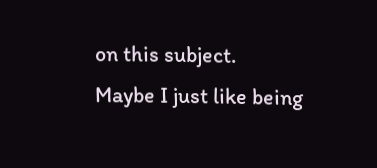on this subject.
Maybe I just like being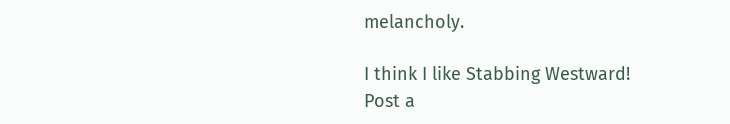melancholy.

I think I like Stabbing Westward!
Post a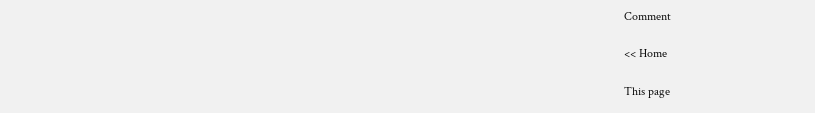Comment

<< Home

This page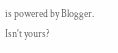is powered by Blogger. Isn't yours?